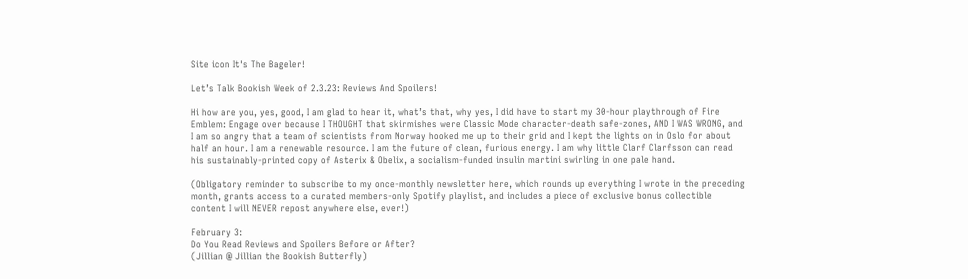Site icon It's The Bageler!

Let’s Talk Bookish Week of 2.3.23: Reviews And Spoilers!

Hi how are you, yes, good, I am glad to hear it, what’s that, why yes, I did have to start my 30-hour playthrough of Fire Emblem: Engage over because I THOUGHT that skirmishes were Classic Mode character-death safe-zones, AND I WAS WRONG, and I am so angry that a team of scientists from Norway hooked me up to their grid and I kept the lights on in Oslo for about half an hour. I am a renewable resource. I am the future of clean, furious energy. I am why little Clarf Clarfsson can read his sustainably-printed copy of Asterix & Obelix, a socialism-funded insulin martini swirling in one pale hand.

(Obligatory reminder to subscribe to my once-monthly newsletter here, which rounds up everything I wrote in the preceding month, grants access to a curated members-only Spotify playlist, and includes a piece of exclusive bonus collectible content I will NEVER repost anywhere else, ever!)

February 3:
Do You Read Reviews and Spoilers Before or After?
(Jillian @ Jillian the Bookish Butterfly)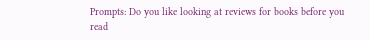Prompts: Do you like looking at reviews for books before you read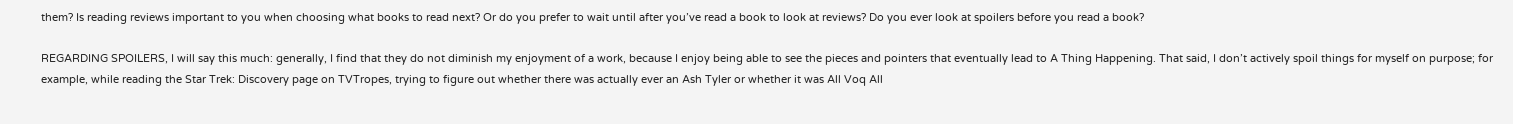them? Is reading reviews important to you when choosing what books to read next? Or do you prefer to wait until after you’ve read a book to look at reviews? Do you ever look at spoilers before you read a book?

REGARDING SPOILERS, I will say this much: generally, I find that they do not diminish my enjoyment of a work, because I enjoy being able to see the pieces and pointers that eventually lead to A Thing Happening. That said, I don’t actively spoil things for myself on purpose; for example, while reading the Star Trek: Discovery page on TVTropes, trying to figure out whether there was actually ever an Ash Tyler or whether it was All Voq All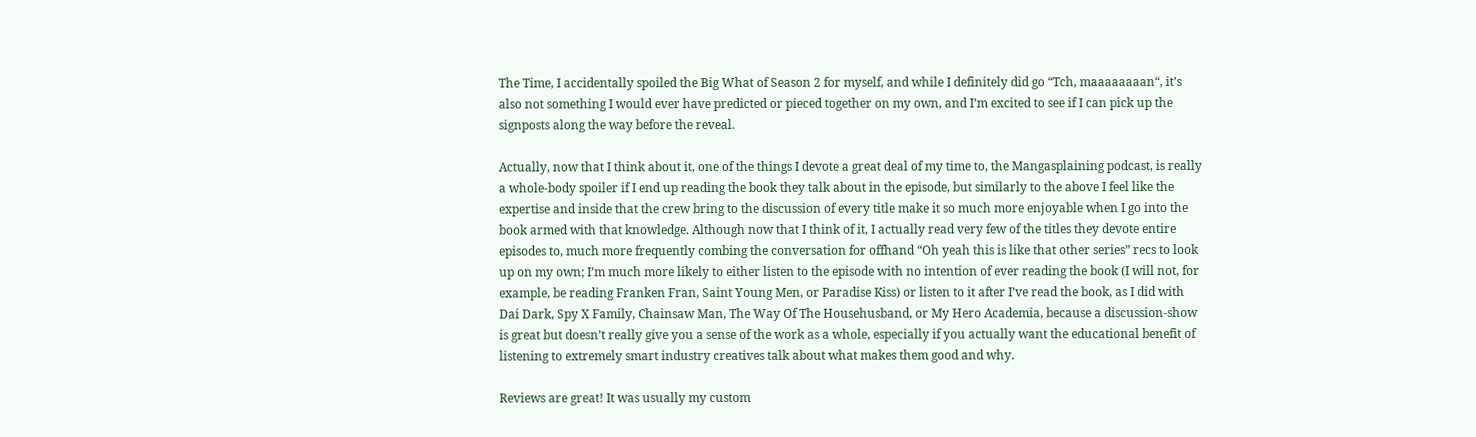The Time, I accidentally spoiled the Big What of Season 2 for myself, and while I definitely did go “Tch, maaaaaaaan“, it’s also not something I would ever have predicted or pieced together on my own, and I’m excited to see if I can pick up the signposts along the way before the reveal.

Actually, now that I think about it, one of the things I devote a great deal of my time to, the Mangasplaining podcast, is really a whole-body spoiler if I end up reading the book they talk about in the episode, but similarly to the above I feel like the expertise and inside that the crew bring to the discussion of every title make it so much more enjoyable when I go into the book armed with that knowledge. Although now that I think of it, I actually read very few of the titles they devote entire episodes to, much more frequently combing the conversation for offhand “Oh yeah this is like that other series” recs to look up on my own; I’m much more likely to either listen to the episode with no intention of ever reading the book (I will not, for example, be reading Franken Fran, Saint Young Men, or Paradise Kiss) or listen to it after I’ve read the book, as I did with Dai Dark, Spy X Family, Chainsaw Man, The Way Of The Househusband, or My Hero Academia, because a discussion-show is great but doesn’t really give you a sense of the work as a whole, especially if you actually want the educational benefit of listening to extremely smart industry creatives talk about what makes them good and why.

Reviews are great! It was usually my custom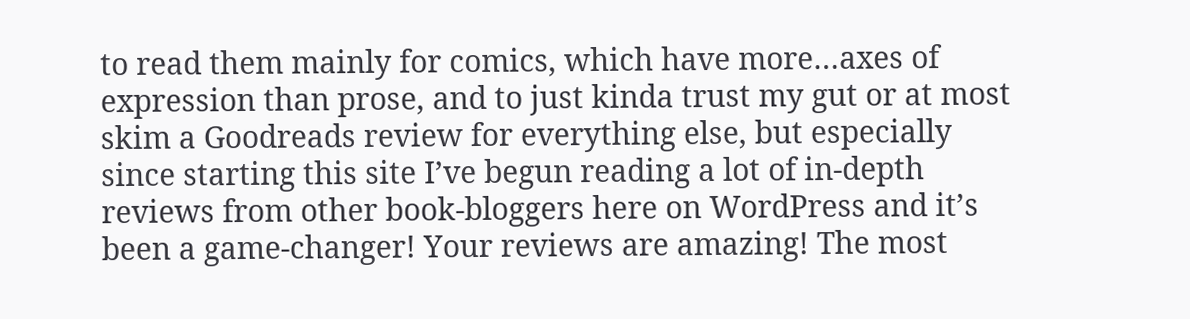to read them mainly for comics, which have more…axes of expression than prose, and to just kinda trust my gut or at most skim a Goodreads review for everything else, but especially since starting this site I’ve begun reading a lot of in-depth reviews from other book-bloggers here on WordPress and it’s been a game-changer! Your reviews are amazing! The most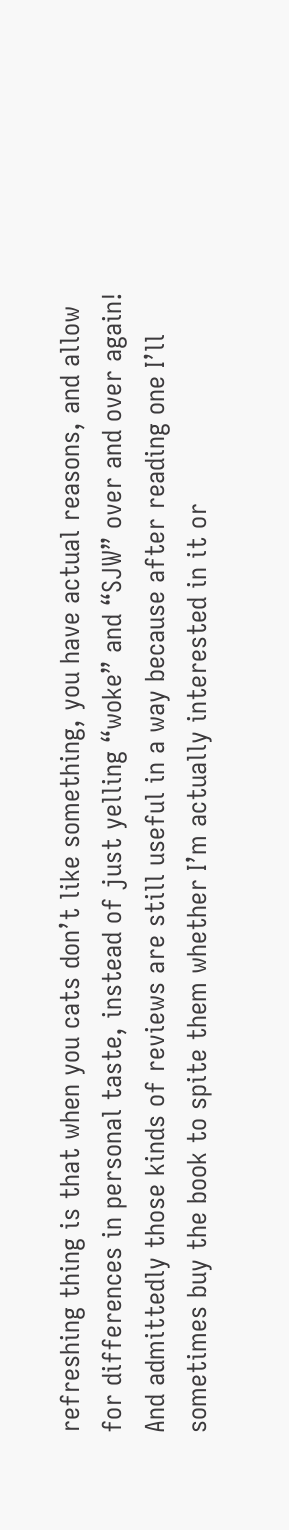refreshing thing is that when you cats don’t like something, you have actual reasons, and allow for differences in personal taste, instead of just yelling “woke” and “SJW” over and over again! And admittedly those kinds of reviews are still useful in a way because after reading one I’ll sometimes buy the book to spite them whether I’m actually interested in it or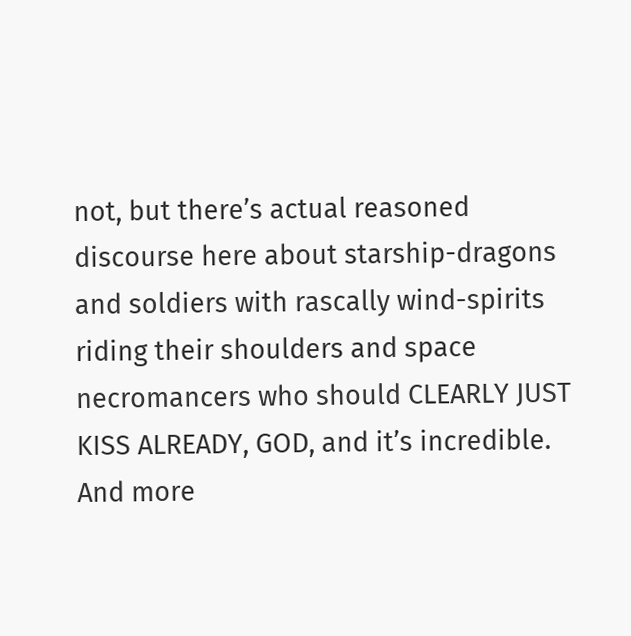not, but there’s actual reasoned discourse here about starship-dragons and soldiers with rascally wind-spirits riding their shoulders and space necromancers who should CLEARLY JUST KISS ALREADY, GOD, and it’s incredible.
And more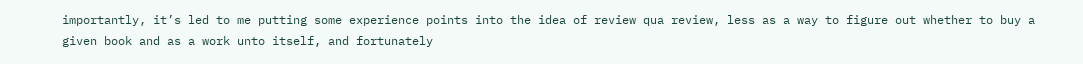importantly, it’s led to me putting some experience points into the idea of review qua review, less as a way to figure out whether to buy a given book and as a work unto itself, and fortunately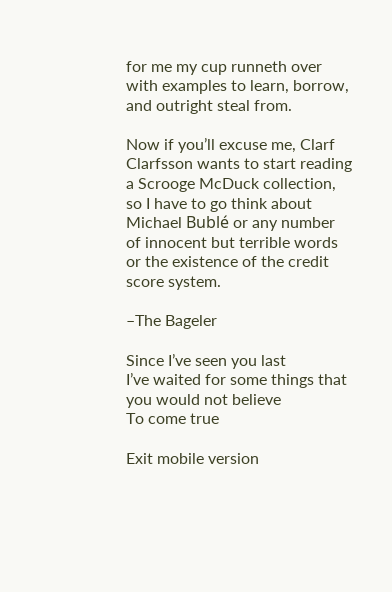for me my cup runneth over with examples to learn, borrow, and outright steal from.

Now if you’ll excuse me, Clarf Clarfsson wants to start reading a Scrooge McDuck collection, so I have to go think about Michael Bublé or any number of innocent but terrible words or the existence of the credit score system.

–The Bageler

Since I’ve seen you last
I’ve waited for some things that you would not believe
To come true

Exit mobile version